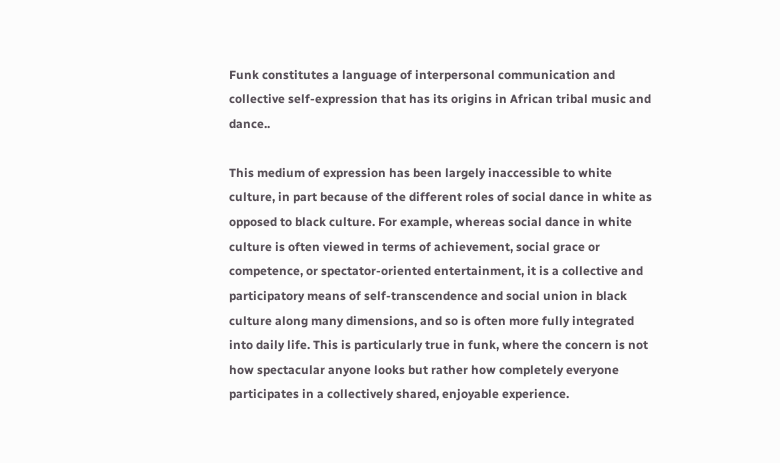Funk constitutes a language of interpersonal communication and collective self-expression that has its origins in African tribal music and dance..

This medium of expression has been largely inaccessible to white culture, in part because of the different roles of social dance in white as opposed to black culture. For example, whereas social dance in white culture is often viewed in terms of achievement, social grace or competence, or spectator-oriented entertainment, it is a collective and participatory means of self-transcendence and social union in black culture along many dimensions, and so is often more fully integrated into daily life. This is particularly true in funk, where the concern is not how spectacular anyone looks but rather how completely everyone participates in a collectively shared, enjoyable experience.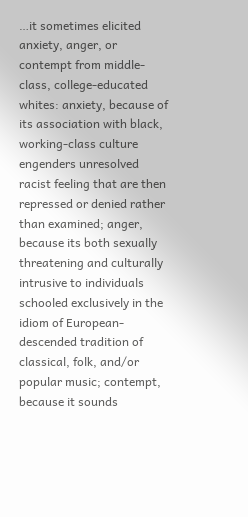…it sometimes elicited anxiety, anger, or contempt from middle-class, college-educated whites: anxiety, because of its association with black, working-class culture engenders unresolved racist feeling that are then repressed or denied rather than examined; anger, because its both sexually threatening and culturally intrusive to individuals schooled exclusively in the idiom of European-descended tradition of classical, folk, and/or popular music; contempt, because it sounds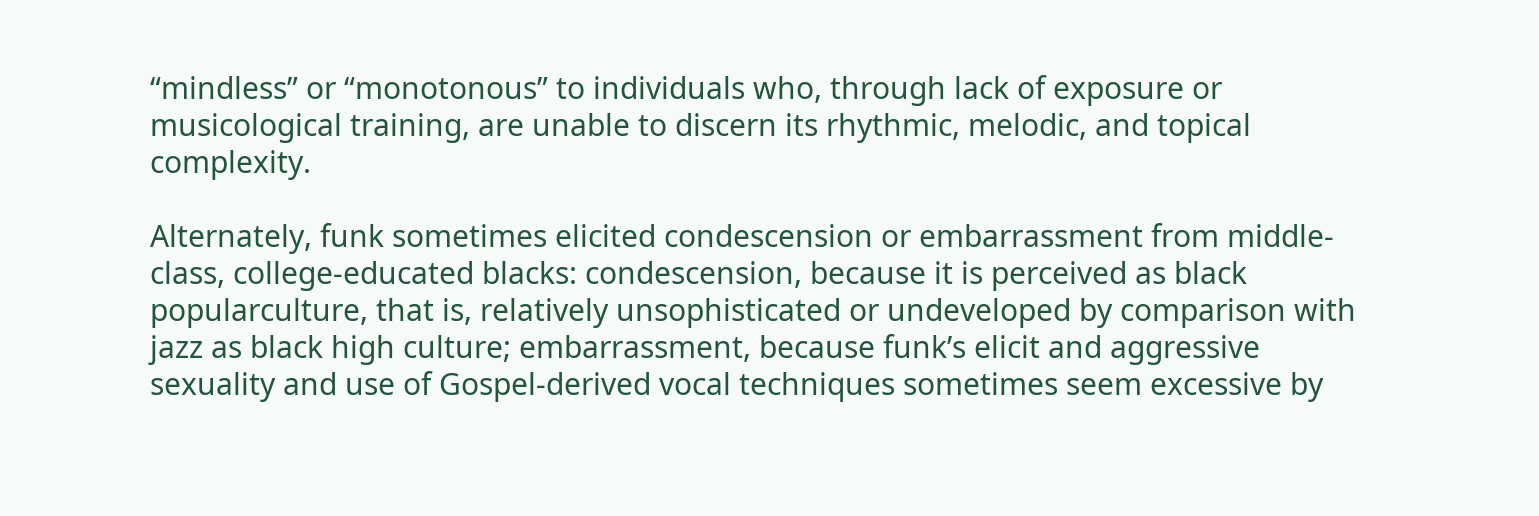“mindless” or “monotonous” to individuals who, through lack of exposure or musicological training, are unable to discern its rhythmic, melodic, and topical complexity.

Alternately, funk sometimes elicited condescension or embarrassment from middle-class, college-educated blacks: condescension, because it is perceived as black popularculture, that is, relatively unsophisticated or undeveloped by comparison with jazz as black high culture; embarrassment, because funk’s elicit and aggressive sexuality and use of Gospel-derived vocal techniques sometimes seem excessive by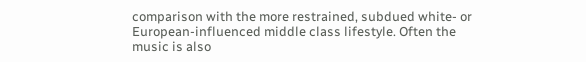comparison with the more restrained, subdued white- or European-influenced middle class lifestyle. Often the music is also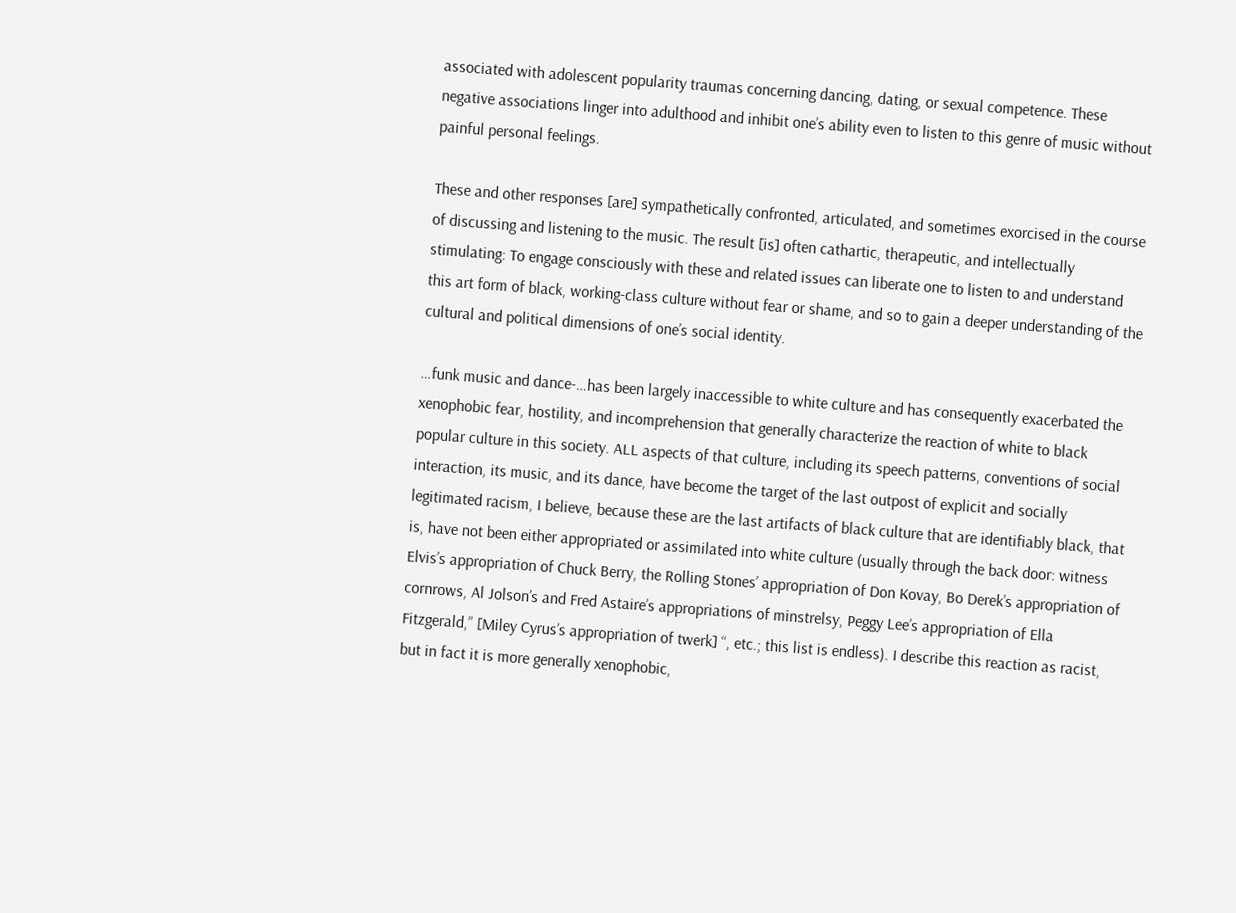associated with adolescent popularity traumas concerning dancing, dating, or sexual competence. These negative associations linger into adulthood and inhibit one’s ability even to listen to this genre of music without painful personal feelings.

These and other responses [are] sympathetically confronted, articulated, and sometimes exorcised in the course of discussing and listening to the music. The result [is] often cathartic, therapeutic, and intellectually stimulating: To engage consciously with these and related issues can liberate one to listen to and understand this art form of black, working-class culture without fear or shame, and so to gain a deeper understanding of the cultural and political dimensions of one’s social identity.

…funk music and dance-…has been largely inaccessible to white culture and has consequently exacerbated the xenophobic fear, hostility, and incomprehension that generally characterize the reaction of white to black popular culture in this society. ALL aspects of that culture, including its speech patterns, conventions of social interaction, its music, and its dance, have become the target of the last outpost of explicit and socially legitimated racism, I believe, because these are the last artifacts of black culture that are identifiably black, that is, have not been either appropriated or assimilated into white culture (usually through the back door: witness Elvis’s appropriation of Chuck Berry, the Rolling Stones’ appropriation of Don Kovay, Bo Derek’s appropriation of cornrows, Al Jolson’s and Fred Astaire’s appropriations of minstrelsy, Peggy Lee’s appropriation of Ella Fitzgerald,” [Miley Cyrus’s appropriation of twerk] “, etc.; this list is endless). I describe this reaction as racist, but in fact it is more generally xenophobic,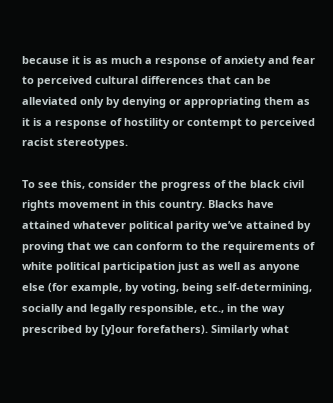because it is as much a response of anxiety and fear to perceived cultural differences that can be alleviated only by denying or appropriating them as it is a response of hostility or contempt to perceived racist stereotypes.

To see this, consider the progress of the black civil rights movement in this country. Blacks have attained whatever political parity we’ve attained by proving that we can conform to the requirements of white political participation just as well as anyone else (for example, by voting, being self-determining, socially and legally responsible, etc., in the way prescribed by [y]our forefathers). Similarly what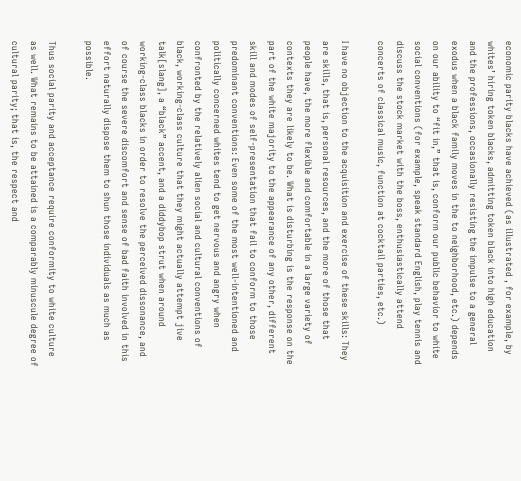economic parity blacks have achieved (as illustrated , for example, by whites’ hiring token blacks, admitting token black into high education and the professions, occasionally resisting the impulse to a general exodus when a black family moves in the to neighborhood, etc.) depends on our ability to “fit in,” that is, conform our public behavior to white social conventions (for example, speak standard English, play tennis and discuss the stock market with the boss, enthusiastically attend concerts of classical music, function at cocktail parties, etc.)

I have no objection to the acquisition and exercise of these skills: They are skills, that is, personal resources, and the more of those that people have, the more flexible and comfortable in a large variety of contexts they are likely to be. What is disturbing is the response on the part of the white majority to the appearance of any other, different skill and modes of self-presentation that fail to conform to those predominant conventions: Even some of the most well-intentioned and politically concerned whites tend to get nervous and angry when confronted by the relatively alien social and cultural conventions of black, working-class culture that they might actually attempt jive talk[slang], a “black” accent, and a diddybop strut when around working-class blacks in order to resolve the perceived dissonance, and of course the severe discomfort and sense of bad faith involved in this effort naturally dispose them to shun those individuals as much as possible.

Thus social parity and acceptance require conformity to white culture as well. What remains to be attained is a comparably minuscule degree of cultural parity; that is, the respect and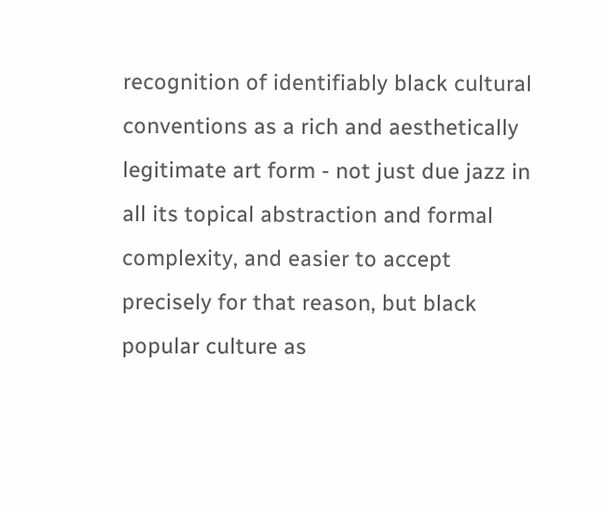recognition of identifiably black cultural conventions as a rich and aesthetically legitimate art form - not just due jazz in all its topical abstraction and formal complexity, and easier to accept precisely for that reason, but black popular culture as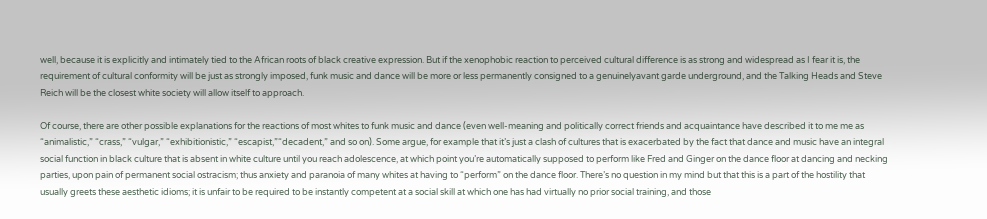well, because it is explicitly and intimately tied to the African roots of black creative expression. But if the xenophobic reaction to perceived cultural difference is as strong and widespread as I fear it is, the requirement of cultural conformity will be just as strongly imposed, funk music and dance will be more or less permanently consigned to a genuinelyavant garde underground, and the Talking Heads and Steve Reich will be the closest white society will allow itself to approach.

Of course, there are other possible explanations for the reactions of most whites to funk music and dance (even well-meaning and politically correct friends and acquaintance have described it to me me as “animalistic,” “crass,” “vulgar,” “exhibitionistic,” “escapist,”“decadent,” and so on). Some argue, for example that it’s just a clash of cultures that is exacerbated by the fact that dance and music have an integral social function in black culture that is absent in white culture until you reach adolescence, at which point you’re automatically supposed to perform like Fred and Ginger on the dance floor at dancing and necking parties, upon pain of permanent social ostracism; thus anxiety and paranoia of many whites at having to “perform” on the dance floor. There’s no question in my mind but that this is a part of the hostility that usually greets these aesthetic idioms; it is unfair to be required to be instantly competent at a social skill at which one has had virtually no prior social training, and those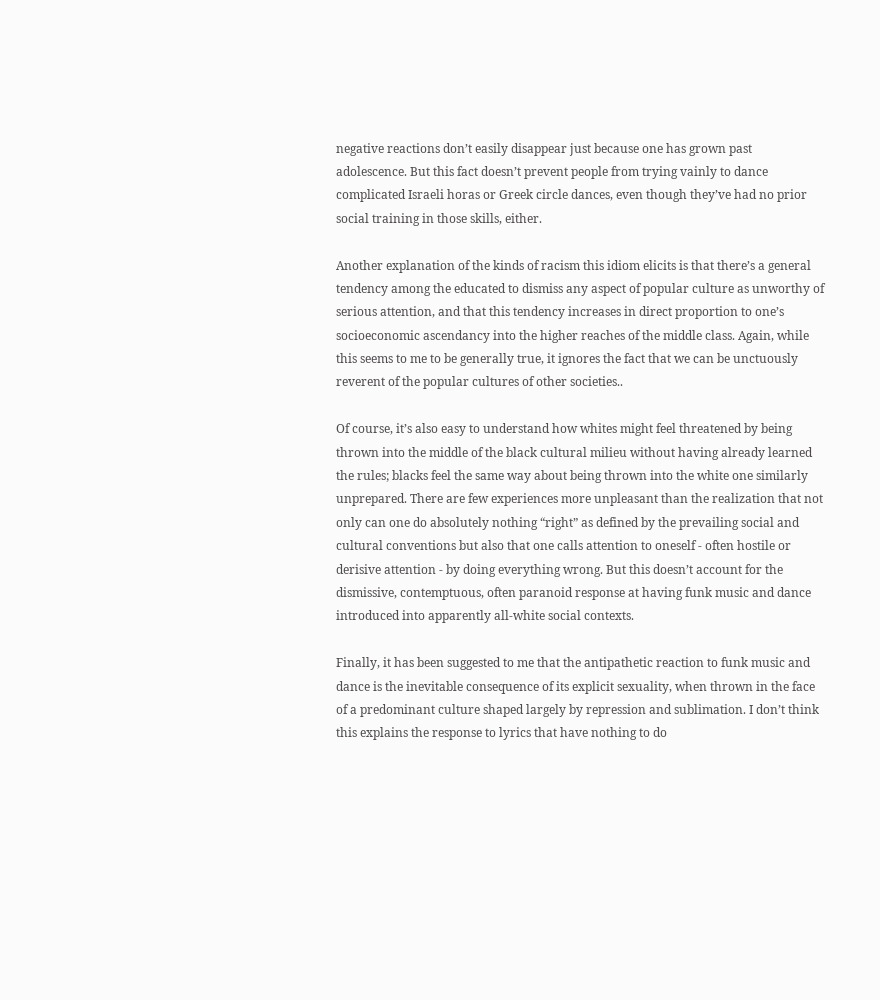negative reactions don’t easily disappear just because one has grown past adolescence. But this fact doesn’t prevent people from trying vainly to dance complicated Israeli horas or Greek circle dances, even though they’ve had no prior social training in those skills, either.

Another explanation of the kinds of racism this idiom elicits is that there’s a general tendency among the educated to dismiss any aspect of popular culture as unworthy of serious attention, and that this tendency increases in direct proportion to one’s socioeconomic ascendancy into the higher reaches of the middle class. Again, while this seems to me to be generally true, it ignores the fact that we can be unctuously reverent of the popular cultures of other societies..

Of course, it’s also easy to understand how whites might feel threatened by being thrown into the middle of the black cultural milieu without having already learned the rules; blacks feel the same way about being thrown into the white one similarly unprepared. There are few experiences more unpleasant than the realization that not only can one do absolutely nothing “right” as defined by the prevailing social and cultural conventions but also that one calls attention to oneself - often hostile or derisive attention - by doing everything wrong. But this doesn’t account for the dismissive, contemptuous, often paranoid response at having funk music and dance introduced into apparently all-white social contexts.

Finally, it has been suggested to me that the antipathetic reaction to funk music and dance is the inevitable consequence of its explicit sexuality, when thrown in the face of a predominant culture shaped largely by repression and sublimation. I don’t think this explains the response to lyrics that have nothing to do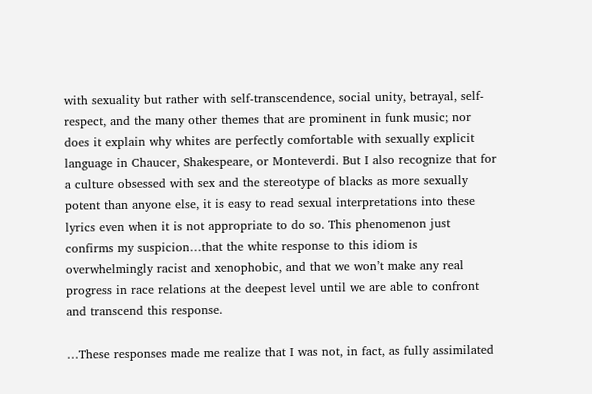with sexuality but rather with self-transcendence, social unity, betrayal, self-respect, and the many other themes that are prominent in funk music; nor does it explain why whites are perfectly comfortable with sexually explicit language in Chaucer, Shakespeare, or Monteverdi. But I also recognize that for a culture obsessed with sex and the stereotype of blacks as more sexually potent than anyone else, it is easy to read sexual interpretations into these lyrics even when it is not appropriate to do so. This phenomenon just confirms my suspicion…that the white response to this idiom is overwhelmingly racist and xenophobic, and that we won’t make any real progress in race relations at the deepest level until we are able to confront and transcend this response.

…These responses made me realize that I was not, in fact, as fully assimilated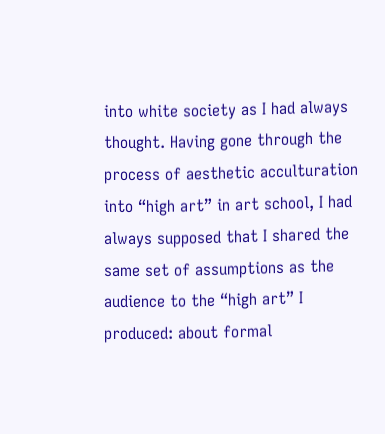into white society as I had always thought. Having gone through the process of aesthetic acculturation into “high art” in art school, I had always supposed that I shared the same set of assumptions as the audience to the “high art” I produced: about formal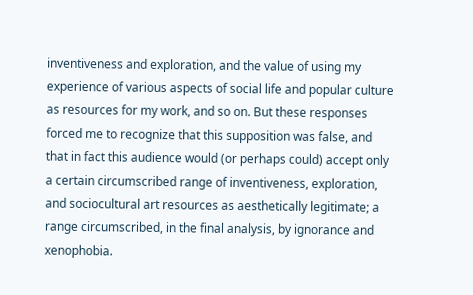inventiveness and exploration, and the value of using my experience of various aspects of social life and popular culture as resources for my work, and so on. But these responses forced me to recognize that this supposition was false, and that in fact this audience would (or perhaps could) accept only a certain circumscribed range of inventiveness, exploration, and sociocultural art resources as aesthetically legitimate; a range circumscribed, in the final analysis, by ignorance and xenophobia.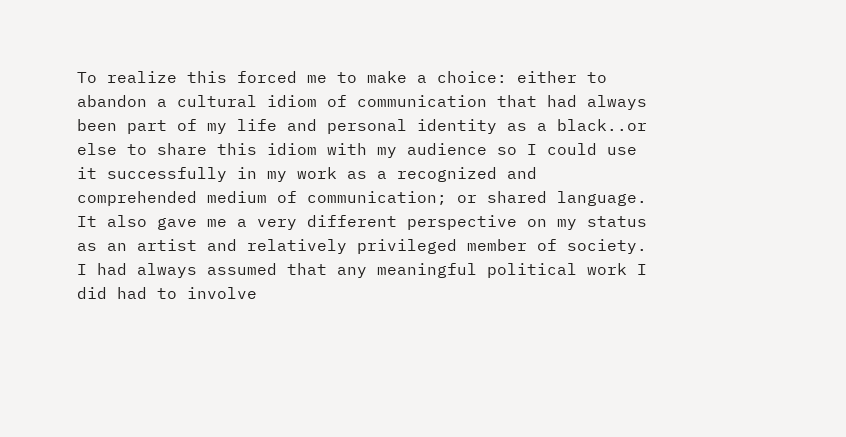To realize this forced me to make a choice: either to abandon a cultural idiom of communication that had always been part of my life and personal identity as a black..or else to share this idiom with my audience so I could use it successfully in my work as a recognized and comprehended medium of communication; or shared language. It also gave me a very different perspective on my status as an artist and relatively privileged member of society. I had always assumed that any meaningful political work I did had to involve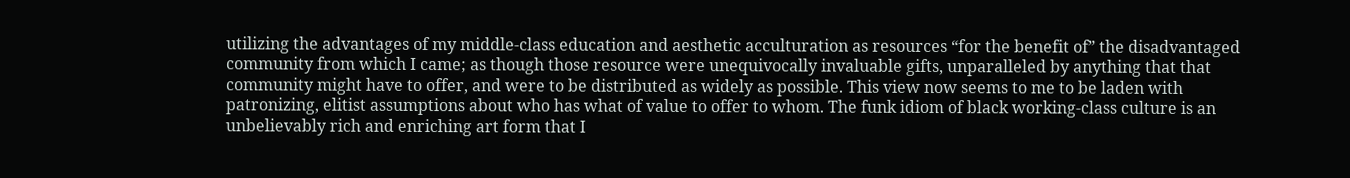utilizing the advantages of my middle-class education and aesthetic acculturation as resources “for the benefit of” the disadvantaged community from which I came; as though those resource were unequivocally invaluable gifts, unparalleled by anything that that community might have to offer, and were to be distributed as widely as possible. This view now seems to me to be laden with patronizing, elitist assumptions about who has what of value to offer to whom. The funk idiom of black working-class culture is an unbelievably rich and enriching art form that I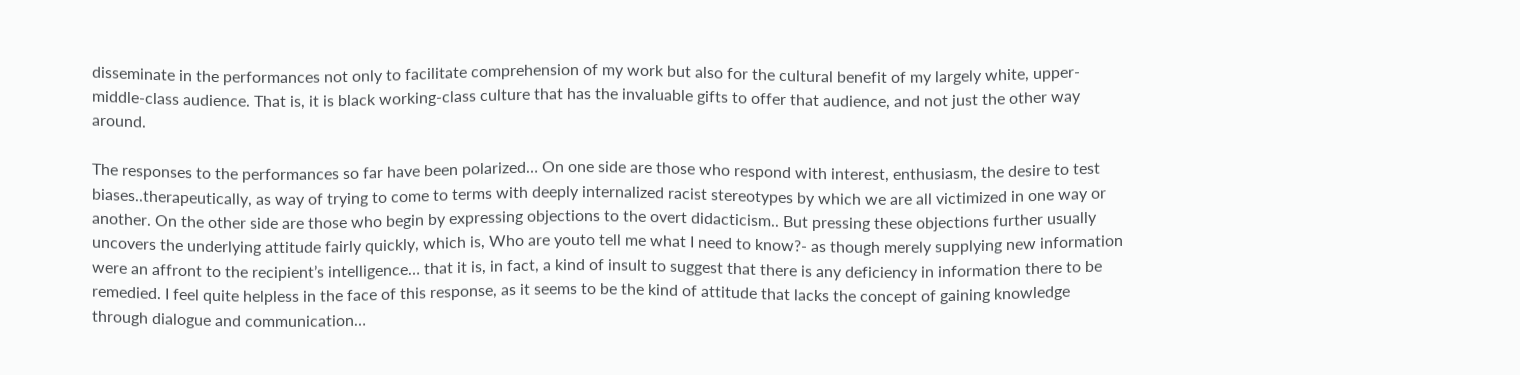disseminate in the performances not only to facilitate comprehension of my work but also for the cultural benefit of my largely white, upper-middle-class audience. That is, it is black working-class culture that has the invaluable gifts to offer that audience, and not just the other way around.

The responses to the performances so far have been polarized… On one side are those who respond with interest, enthusiasm, the desire to test biases..therapeutically, as way of trying to come to terms with deeply internalized racist stereotypes by which we are all victimized in one way or another. On the other side are those who begin by expressing objections to the overt didacticism.. But pressing these objections further usually uncovers the underlying attitude fairly quickly, which is, Who are youto tell me what I need to know?- as though merely supplying new information were an affront to the recipient’s intelligence… that it is, in fact, a kind of insult to suggest that there is any deficiency in information there to be remedied. I feel quite helpless in the face of this response, as it seems to be the kind of attitude that lacks the concept of gaining knowledge through dialogue and communication…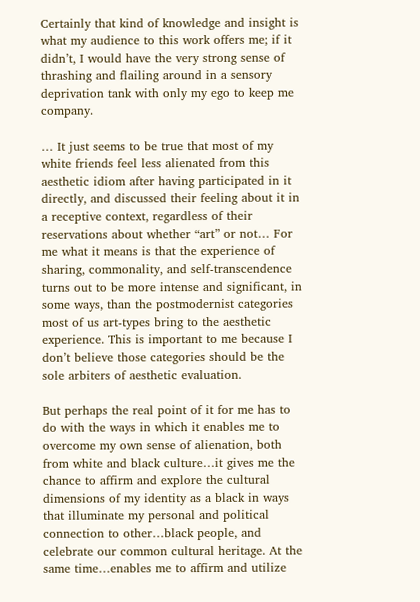Certainly that kind of knowledge and insight is what my audience to this work offers me; if it didn’t, I would have the very strong sense of thrashing and flailing around in a sensory deprivation tank with only my ego to keep me company.

… It just seems to be true that most of my white friends feel less alienated from this aesthetic idiom after having participated in it directly, and discussed their feeling about it in a receptive context, regardless of their reservations about whether “art” or not… For me what it means is that the experience of sharing, commonality, and self-transcendence turns out to be more intense and significant, in some ways, than the postmodernist categories most of us art-types bring to the aesthetic experience. This is important to me because I don’t believe those categories should be the sole arbiters of aesthetic evaluation.

But perhaps the real point of it for me has to do with the ways in which it enables me to overcome my own sense of alienation, both from white and black culture…it gives me the chance to affirm and explore the cultural dimensions of my identity as a black in ways that illuminate my personal and political connection to other…black people, and celebrate our common cultural heritage. At the same time…enables me to affirm and utilize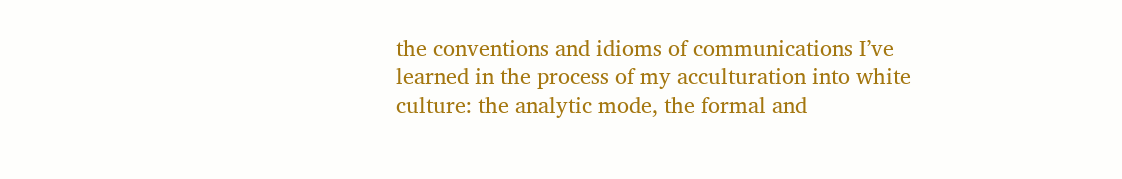the conventions and idioms of communications I’ve learned in the process of my acculturation into white culture: the analytic mode, the formal and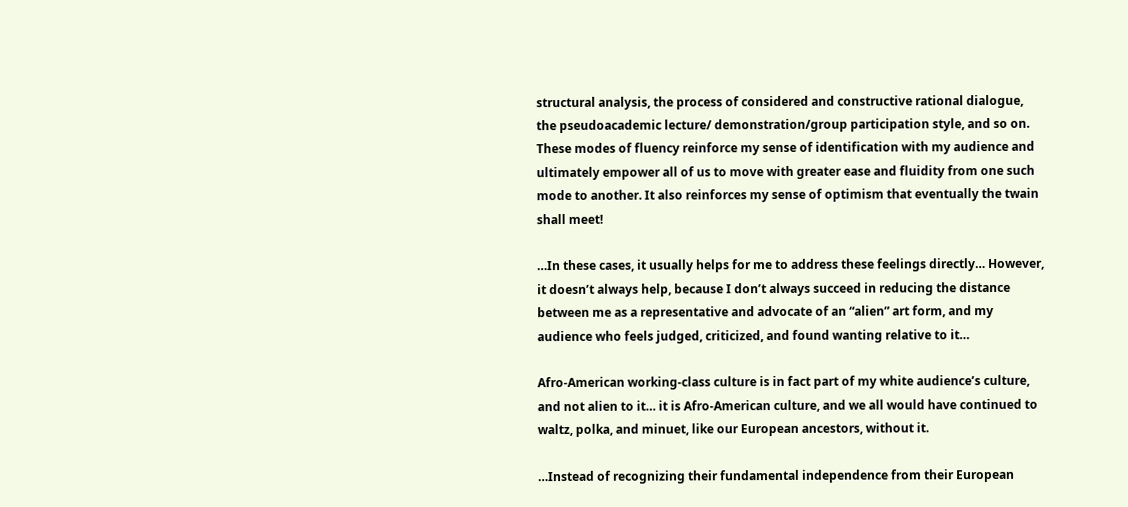structural analysis, the process of considered and constructive rational dialogue, the pseudoacademic lecture/ demonstration/group participation style, and so on. These modes of fluency reinforce my sense of identification with my audience and ultimately empower all of us to move with greater ease and fluidity from one such mode to another. It also reinforces my sense of optimism that eventually the twain shall meet!

…In these cases, it usually helps for me to address these feelings directly… However, it doesn’t always help, because I don’t always succeed in reducing the distance between me as a representative and advocate of an “alien” art form, and my audience who feels judged, criticized, and found wanting relative to it…

Afro-American working-class culture is in fact part of my white audience’s culture, and not alien to it… it is Afro-American culture, and we all would have continued to waltz, polka, and minuet, like our European ancestors, without it.

…Instead of recognizing their fundamental independence from their European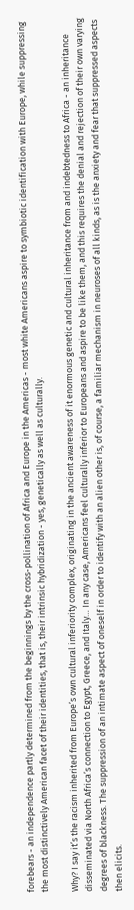forebears - an independence partly determined from the beginnings by the cross-pollination of Africa and Europe in the Americas - most white Americans aspire to symbiotic identification with Europe, while suppressing the most distinctively American facet of their identities, that is, their intrinsic hybridization - yes, genetically as well as culturally.

Why? I say it’s the racism inherited from Europe’s own cultural inferiority complex, originating in the ancient awareness of it enormous genetic and cultural inheritance from and indebtedness to Africa - an inheritance disseminated via North Africa’s connection to Egypt, Greece, and Italy… In any case, Americans feel culturally inferior to Europeans and aspire to be like them, and this requires the denial and rejection of their own varying degrees of blackness. The suppression of an intimate aspect of oneself in order to identify with an alien other is, of course, a familiar mechanism in neuroses of all kinds, as is the anxiety and fear that suppressed aspects then elicits.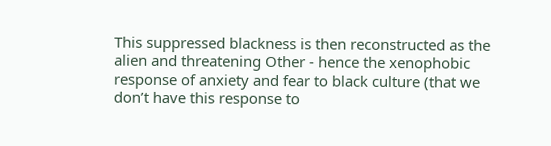This suppressed blackness is then reconstructed as the alien and threatening Other - hence the xenophobic response of anxiety and fear to black culture (that we don’t have this response to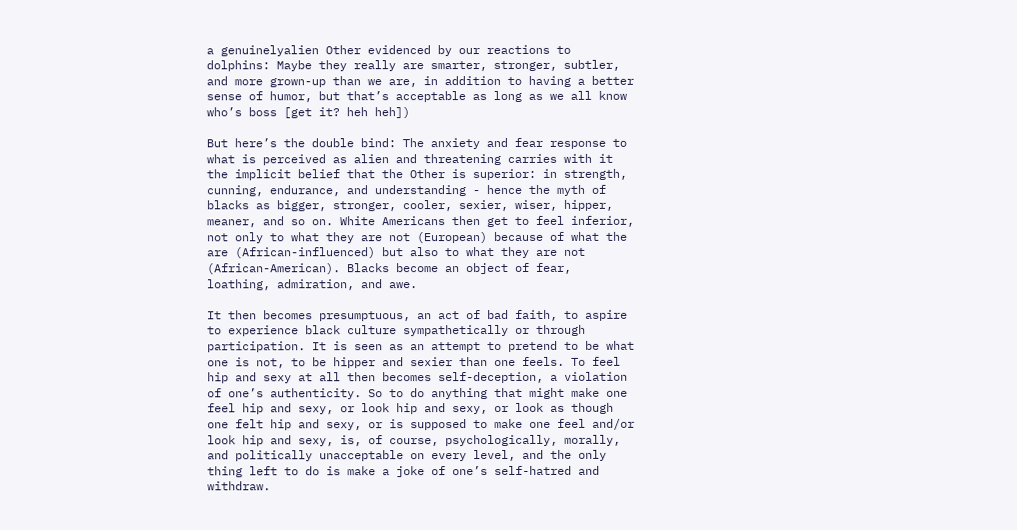a genuinelyalien Other evidenced by our reactions to dolphins: Maybe they really are smarter, stronger, subtler, and more grown-up than we are, in addition to having a better sense of humor, but that’s acceptable as long as we all know who’s boss [get it? heh heh])

But here’s the double bind: The anxiety and fear response to what is perceived as alien and threatening carries with it the implicit belief that the Other is superior: in strength, cunning, endurance, and understanding - hence the myth of blacks as bigger, stronger, cooler, sexier, wiser, hipper, meaner, and so on. White Americans then get to feel inferior, not only to what they are not (European) because of what the are (African-influenced) but also to what they are not (African-American). Blacks become an object of fear, loathing, admiration, and awe.

It then becomes presumptuous, an act of bad faith, to aspire to experience black culture sympathetically or through participation. It is seen as an attempt to pretend to be what one is not, to be hipper and sexier than one feels. To feel hip and sexy at all then becomes self-deception, a violation of one’s authenticity. So to do anything that might make one feel hip and sexy, or look hip and sexy, or look as though one felt hip and sexy, or is supposed to make one feel and/or  look hip and sexy, is, of course, psychologically, morally, and politically unacceptable on every level, and the only thing left to do is make a joke of one’s self-hatred and withdraw.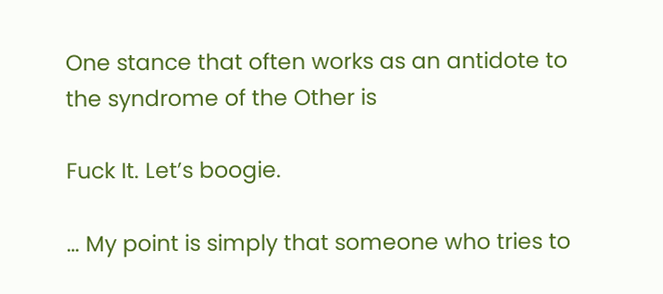One stance that often works as an antidote to the syndrome of the Other is

Fuck It. Let’s boogie.

… My point is simply that someone who tries to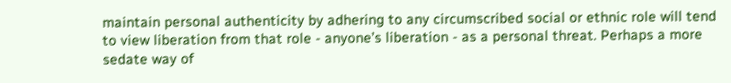maintain personal authenticity by adhering to any circumscribed social or ethnic role will tend to view liberation from that role - anyone’s liberation - as a personal threat. Perhaps a more sedate way of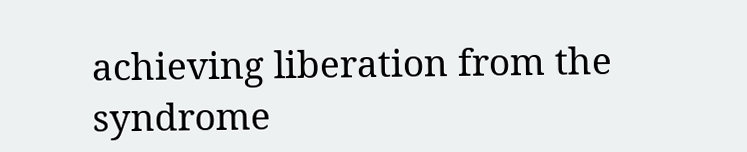achieving liberation from the syndrome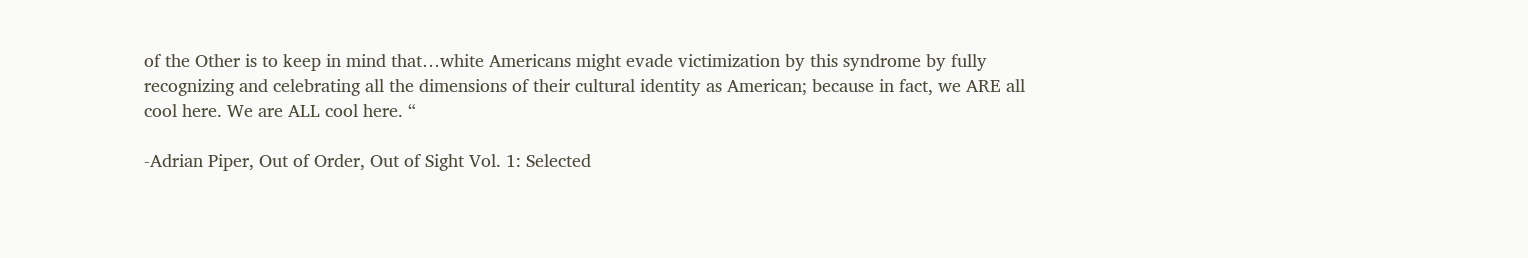of the Other is to keep in mind that…white Americans might evade victimization by this syndrome by fully recognizing and celebrating all the dimensions of their cultural identity as American; because in fact, we ARE all cool here. We are ALL cool here. “

-Adrian Piper, Out of Order, Out of Sight Vol. 1: Selected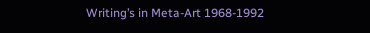Writing’s in Meta-Art 1968-1992